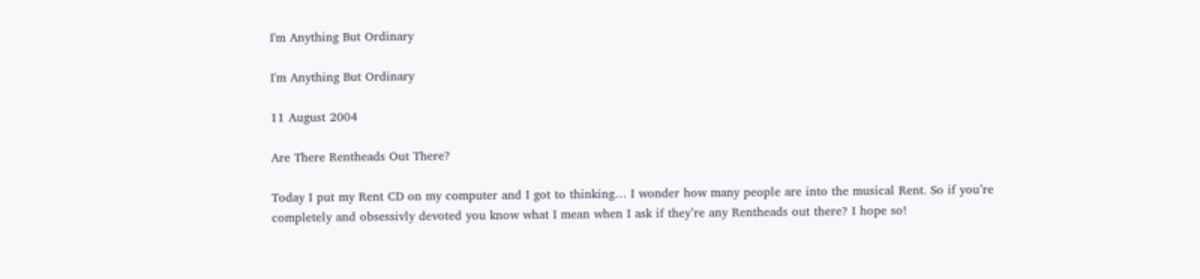I'm Anything But Ordinary

I'm Anything But Ordinary

11 August 2004

Are There Rentheads Out There?

Today I put my Rent CD on my computer and I got to thinking… I wonder how many people are into the musical Rent. So if you’re completely and obsessivly devoted you know what I mean when I ask if they’re any Rentheads out there? I hope so!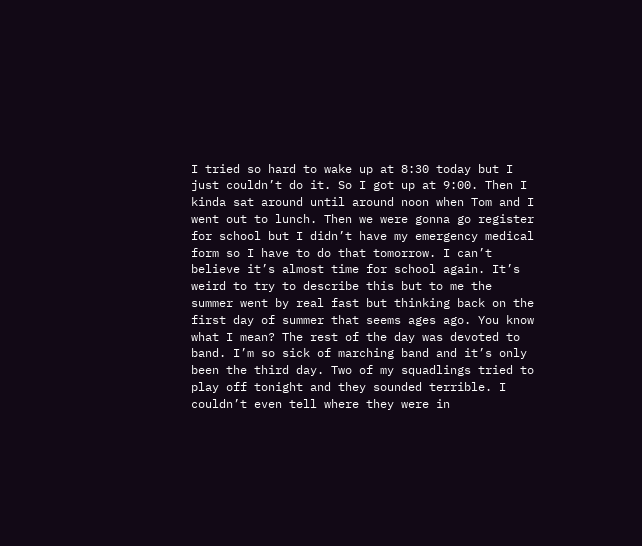I tried so hard to wake up at 8:30 today but I just couldn’t do it. So I got up at 9:00. Then I kinda sat around until around noon when Tom and I went out to lunch. Then we were gonna go register for school but I didn’t have my emergency medical form so I have to do that tomorrow. I can’t believe it’s almost time for school again. It’s weird to try to describe this but to me the summer went by real fast but thinking back on the first day of summer that seems ages ago. You know what I mean? The rest of the day was devoted to band. I’m so sick of marching band and it’s only been the third day. Two of my squadlings tried to play off tonight and they sounded terrible. I couldn’t even tell where they were in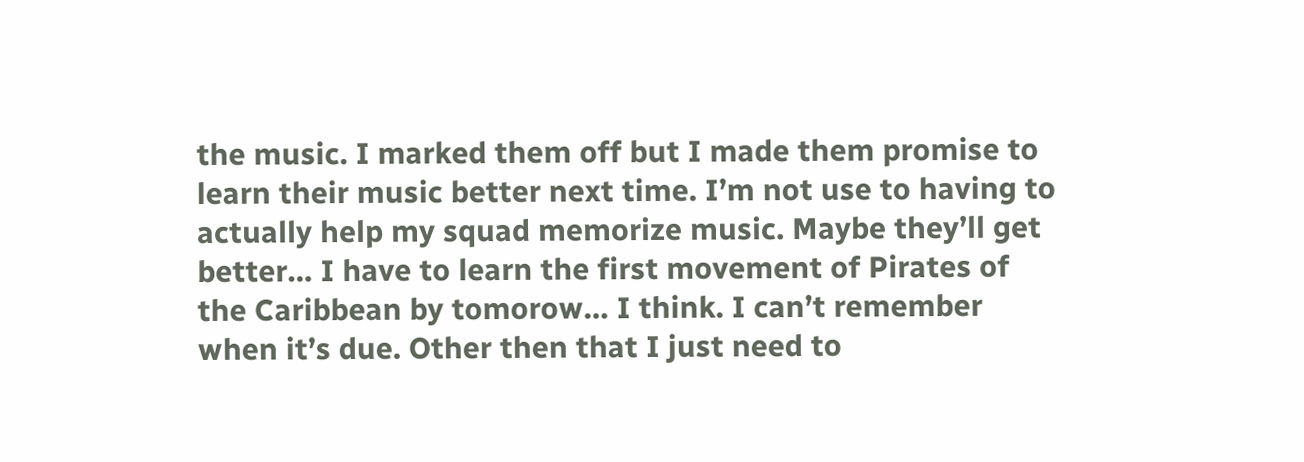the music. I marked them off but I made them promise to learn their music better next time. I’m not use to having to actually help my squad memorize music. Maybe they’ll get better… I have to learn the first movement of Pirates of the Caribbean by tomorow… I think. I can’t remember when it’s due. Other then that I just need to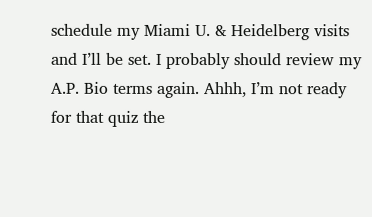schedule my Miami U. & Heidelberg visits and I’ll be set. I probably should review my A.P. Bio terms again. Ahhh, I’m not ready for that quiz the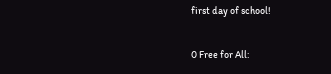first day of school!

0 Free for All: